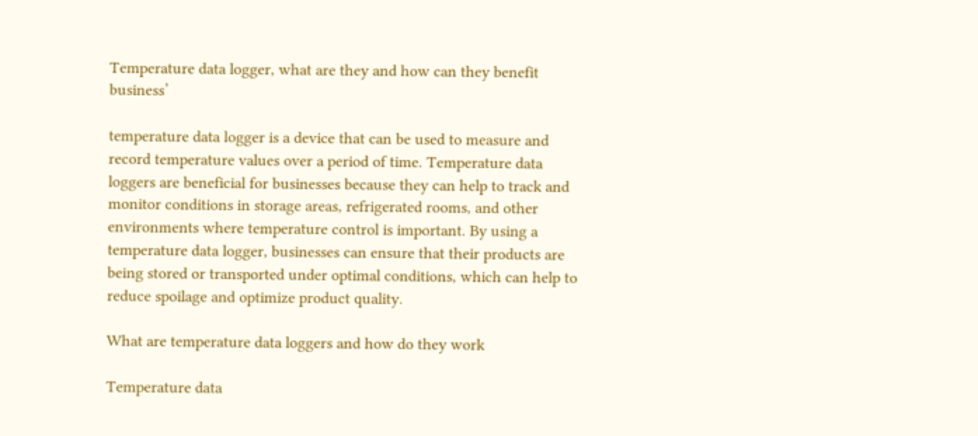Temperature data logger, what are they and how can they benefit business’

temperature data logger is a device that can be used to measure and record temperature values over a period of time. Temperature data loggers are beneficial for businesses because they can help to track and monitor conditions in storage areas, refrigerated rooms, and other environments where temperature control is important. By using a temperature data logger, businesses can ensure that their products are being stored or transported under optimal conditions, which can help to reduce spoilage and optimize product quality.

What are temperature data loggers and how do they work

Temperature data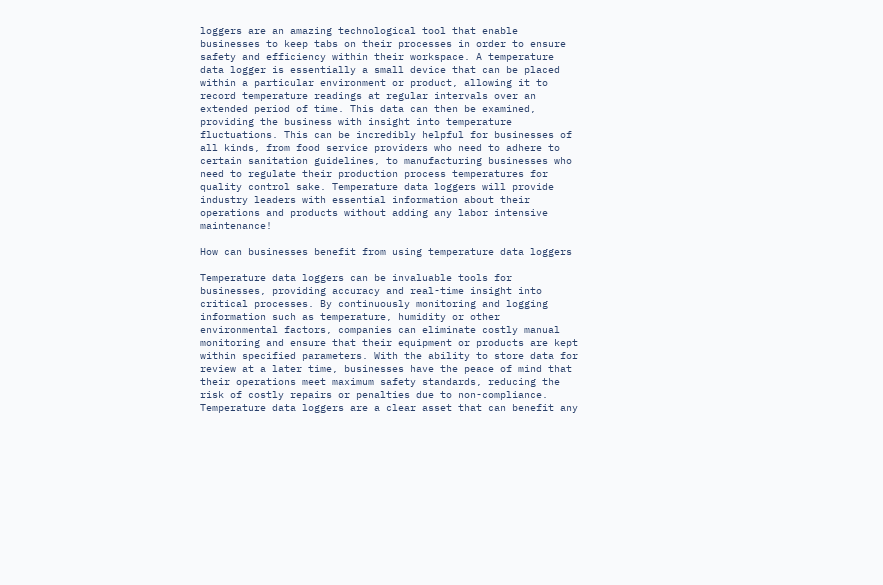loggers are an amazing technological tool that enable businesses to keep tabs on their processes in order to ensure safety and efficiency within their workspace. A temperature data logger is essentially a small device that can be placed within a particular environment or product, allowing it to record temperature readings at regular intervals over an extended period of time. This data can then be examined, providing the business with insight into temperature fluctuations. This can be incredibly helpful for businesses of all kinds, from food service providers who need to adhere to certain sanitation guidelines, to manufacturing businesses who need to regulate their production process temperatures for quality control sake. Temperature data loggers will provide industry leaders with essential information about their operations and products without adding any labor intensive maintenance!

How can businesses benefit from using temperature data loggers

Temperature data loggers can be invaluable tools for businesses, providing accuracy and real-time insight into critical processes. By continuously monitoring and logging information such as temperature, humidity or other environmental factors, companies can eliminate costly manual monitoring and ensure that their equipment or products are kept within specified parameters. With the ability to store data for review at a later time, businesses have the peace of mind that their operations meet maximum safety standards, reducing the risk of costly repairs or penalties due to non-compliance. Temperature data loggers are a clear asset that can benefit any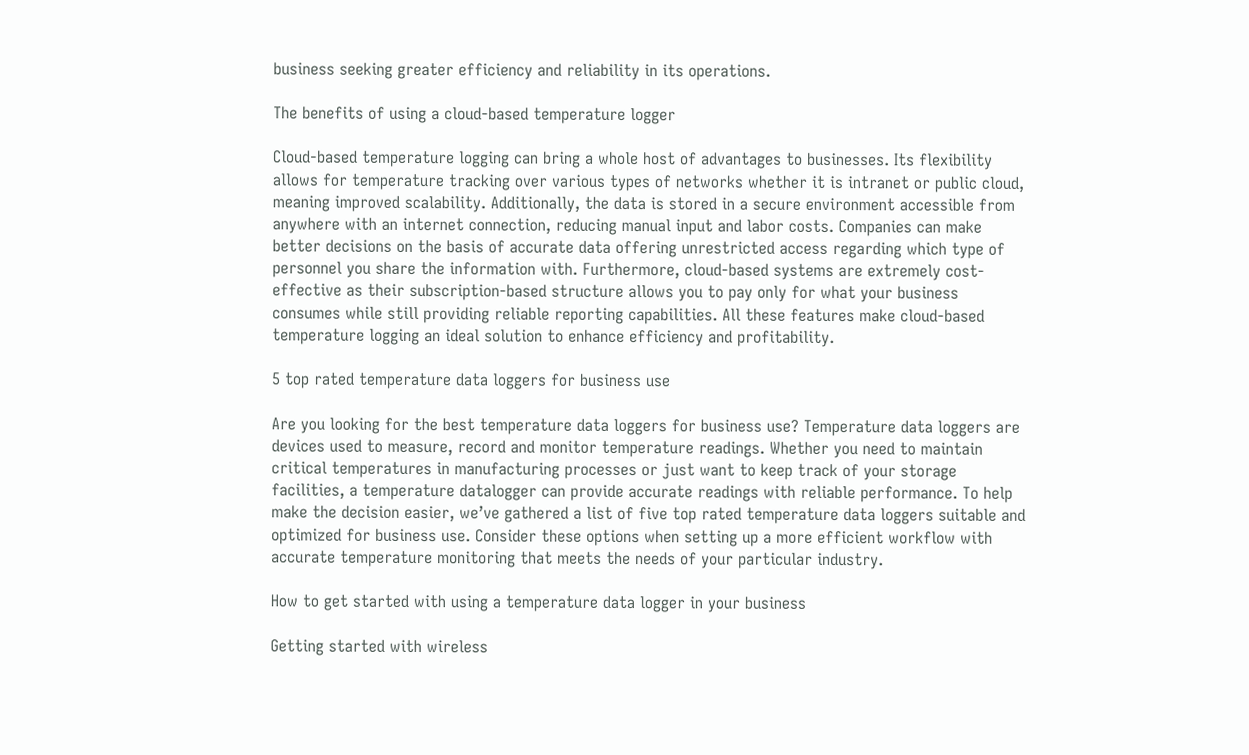business seeking greater efficiency and reliability in its operations.

The benefits of using a cloud-based temperature logger

Cloud-based temperature logging can bring a whole host of advantages to businesses. Its flexibility allows for temperature tracking over various types of networks whether it is intranet or public cloud, meaning improved scalability. Additionally, the data is stored in a secure environment accessible from anywhere with an internet connection, reducing manual input and labor costs. Companies can make better decisions on the basis of accurate data offering unrestricted access regarding which type of personnel you share the information with. Furthermore, cloud-based systems are extremely cost-effective as their subscription-based structure allows you to pay only for what your business consumes while still providing reliable reporting capabilities. All these features make cloud-based temperature logging an ideal solution to enhance efficiency and profitability.

5 top rated temperature data loggers for business use

Are you looking for the best temperature data loggers for business use? Temperature data loggers are devices used to measure, record and monitor temperature readings. Whether you need to maintain critical temperatures in manufacturing processes or just want to keep track of your storage facilities, a temperature datalogger can provide accurate readings with reliable performance. To help make the decision easier, we’ve gathered a list of five top rated temperature data loggers suitable and optimized for business use. Consider these options when setting up a more efficient workflow with accurate temperature monitoring that meets the needs of your particular industry.

How to get started with using a temperature data logger in your business

Getting started with wireless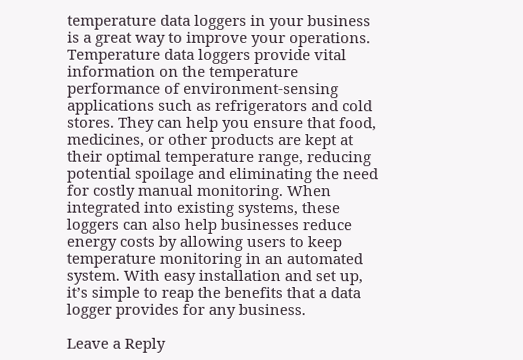temperature data loggers in your business is a great way to improve your operations. Temperature data loggers provide vital information on the temperature performance of environment-sensing applications such as refrigerators and cold stores. They can help you ensure that food, medicines, or other products are kept at their optimal temperature range, reducing potential spoilage and eliminating the need for costly manual monitoring. When integrated into existing systems, these loggers can also help businesses reduce energy costs by allowing users to keep temperature monitoring in an automated system. With easy installation and set up, it’s simple to reap the benefits that a data logger provides for any business.

Leave a Reply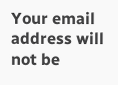Your email address will not be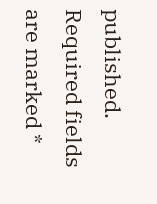published. Required fields are marked *